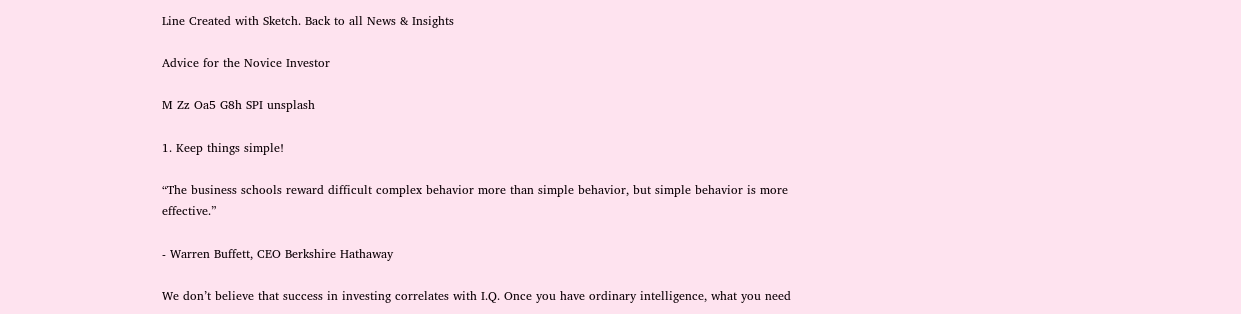Line Created with Sketch. Back to all News & Insights

Advice for the Novice Investor

M Zz Oa5 G8h SPI unsplash

1. Keep things simple!

“The business schools reward difficult complex behavior more than simple behavior, but simple behavior is more effective.”

- Warren Buffett, CEO Berkshire Hathaway

We don’t believe that success in investing correlates with I.Q. Once you have ordinary intelligence, what you need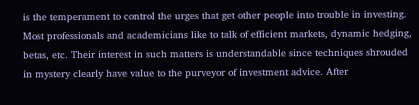is the temperament to control the urges that get other people into trouble in investing. Most professionals and academicians like to talk of efficient markets, dynamic hedging, betas, etc. Their interest in such matters is understandable since techniques shrouded in mystery clearly have value to the purveyor of investment advice. After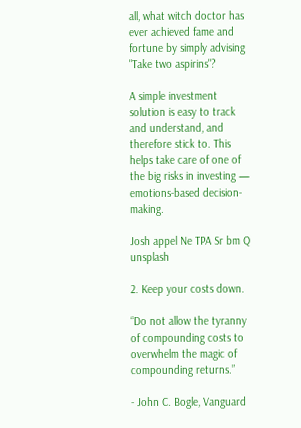all, what witch doctor has ever achieved fame and fortune by simply advising "Take two aspirins"?

A simple investment solution is easy to track and understand, and therefore stick to. This helps take care of one of the big risks in investing — emotions-based decision-making.

Josh appel Ne TPA Sr bm Q unsplash

2. Keep your costs down.

“Do not allow the tyranny of compounding costs to overwhelm the magic of compounding returns.”

- John C. Bogle, Vanguard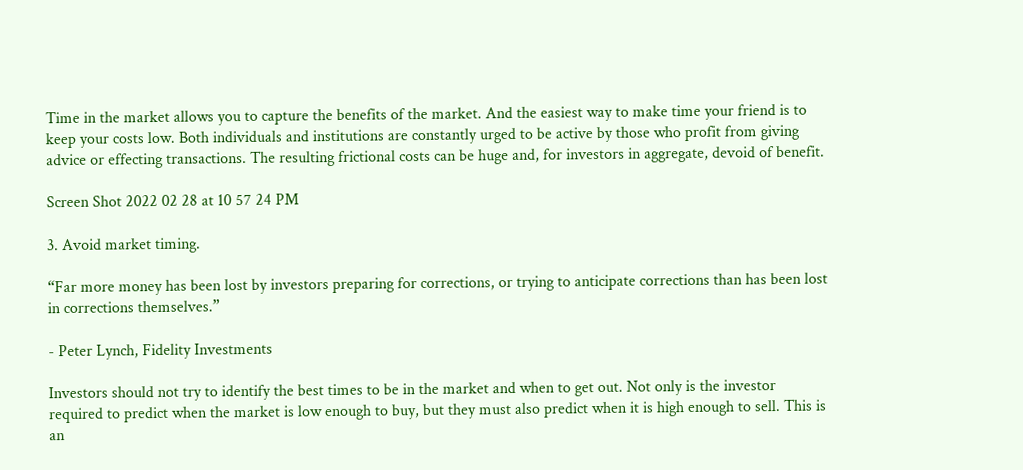Time in the market allows you to capture the benefits of the market. And the easiest way to make time your friend is to keep your costs low. Both individuals and institutions are constantly urged to be active by those who profit from giving advice or effecting transactions. The resulting frictional costs can be huge and, for investors in aggregate, devoid of benefit.

Screen Shot 2022 02 28 at 10 57 24 PM

3. Avoid market timing.

“Far more money has been lost by investors preparing for corrections, or trying to anticipate corrections than has been lost in corrections themselves.”

- Peter Lynch, Fidelity Investments

Investors should not try to identify the best times to be in the market and when to get out. Not only is the investor required to predict when the market is low enough to buy, but they must also predict when it is high enough to sell. This is an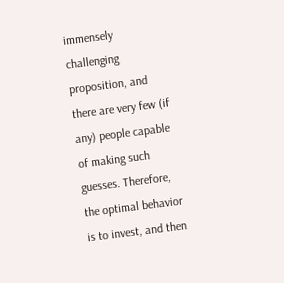immensely challenging proposition, and there are very few (if any) people capable of making such guesses. Therefore, the optimal behavior is to invest, and then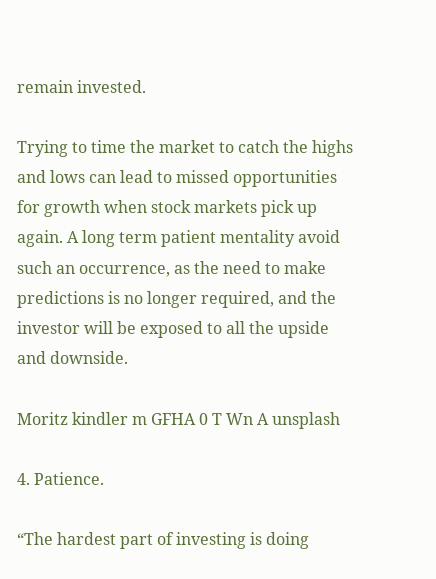remain invested.

Trying to time the market to catch the highs and lows can lead to missed opportunities for growth when stock markets pick up again. A long term patient mentality avoid such an occurrence, as the need to make predictions is no longer required, and the investor will be exposed to all the upside and downside.

Moritz kindler m GFHA 0 T Wn A unsplash

4. Patience.

“The hardest part of investing is doing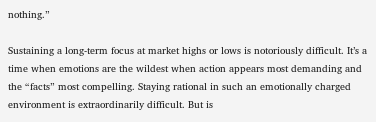nothing.”

Sustaining a long-term focus at market highs or lows is notoriously difficult. It’s a time when emotions are the wildest when action appears most demanding and the “facts” most compelling. Staying rational in such an emotionally charged environment is extraordinarily difficult. But is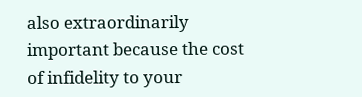also extraordinarily important because the cost of infidelity to your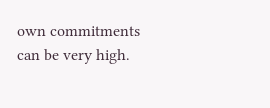own commitments can be very high.